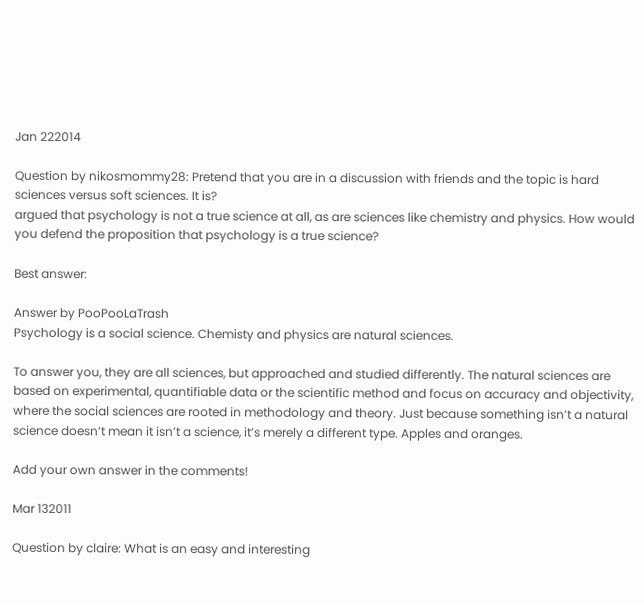Jan 222014

Question by nikosmommy28: Pretend that you are in a discussion with friends and the topic is hard sciences versus soft sciences. It is?
argued that psychology is not a true science at all, as are sciences like chemistry and physics. How would you defend the proposition that psychology is a true science?

Best answer:

Answer by PooPooLaTrash
Psychology is a social science. Chemisty and physics are natural sciences.

To answer you, they are all sciences, but approached and studied differently. The natural sciences are based on experimental, quantifiable data or the scientific method and focus on accuracy and objectivity, where the social sciences are rooted in methodology and theory. Just because something isn’t a natural science doesn’t mean it isn’t a science, it’s merely a different type. Apples and oranges.

Add your own answer in the comments!

Mar 132011

Question by claire: What is an easy and interesting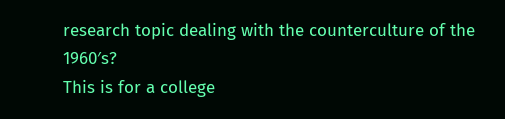research topic dealing with the counterculture of the 1960′s?
This is for a college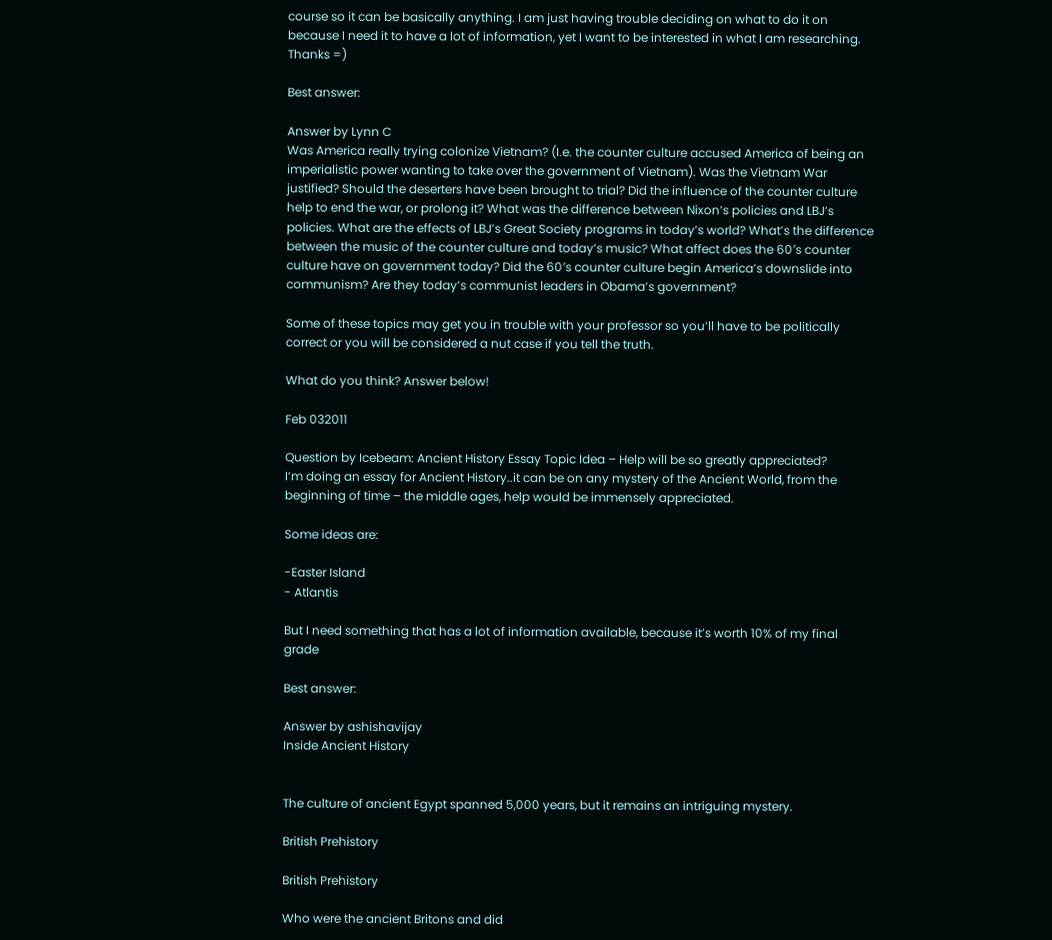course so it can be basically anything. I am just having trouble deciding on what to do it on because I need it to have a lot of information, yet I want to be interested in what I am researching. Thanks =)

Best answer:

Answer by Lynn C
Was America really trying colonize Vietnam? (I.e. the counter culture accused America of being an imperialistic power wanting to take over the government of Vietnam). Was the Vietnam War justified? Should the deserters have been brought to trial? Did the influence of the counter culture help to end the war, or prolong it? What was the difference between Nixon’s policies and LBJ’s policies. What are the effects of LBJ’s Great Society programs in today’s world? What’s the difference between the music of the counter culture and today’s music? What affect does the 60′s counter culture have on government today? Did the 60′s counter culture begin America’s downslide into communism? Are they today’s communist leaders in Obama’s government?

Some of these topics may get you in trouble with your professor so you’ll have to be politically correct or you will be considered a nut case if you tell the truth.

What do you think? Answer below!

Feb 032011

Question by Icebeam: Ancient History Essay Topic Idea – Help will be so greatly appreciated?
I’m doing an essay for Ancient History..it can be on any mystery of the Ancient World, from the beginning of time – the middle ages, help would be immensely appreciated.

Some ideas are:

-Easter Island
- Atlantis

But I need something that has a lot of information available, because it’s worth 10% of my final grade

Best answer:

Answer by ashishavijay
Inside Ancient History


The culture of ancient Egypt spanned 5,000 years, but it remains an intriguing mystery.

British Prehistory

British Prehistory

Who were the ancient Britons and did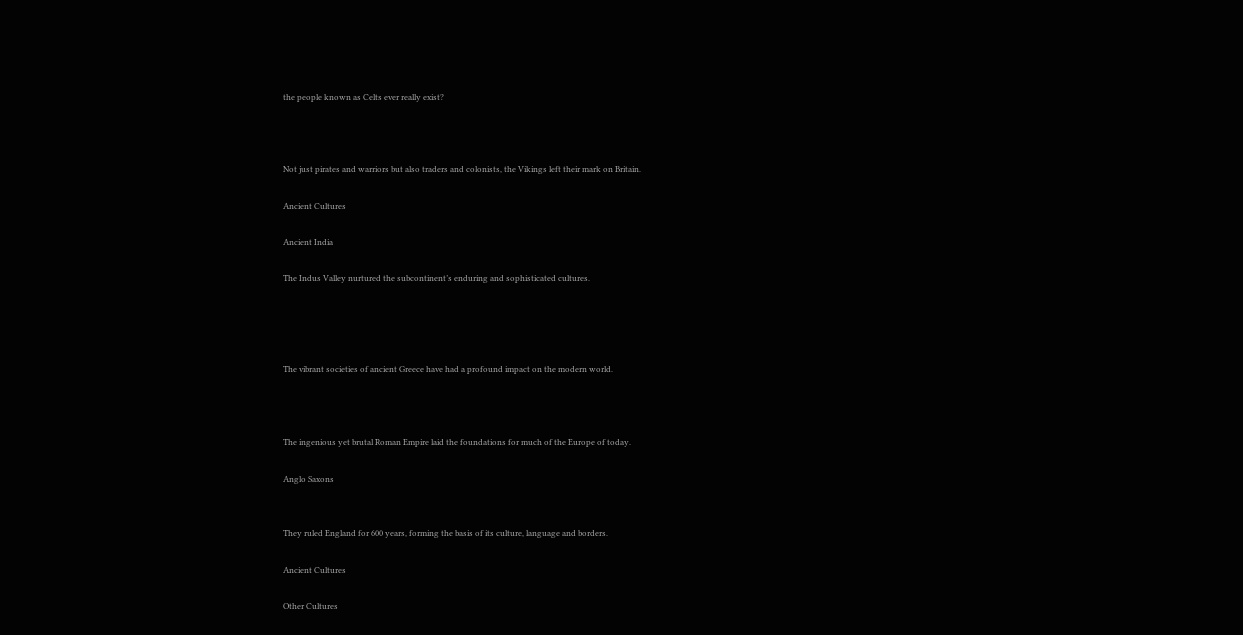the people known as Celts ever really exist?



Not just pirates and warriors but also traders and colonists, the Vikings left their mark on Britain.

Ancient Cultures

Ancient India

The Indus Valley nurtured the subcontinent’s enduring and sophisticated cultures.




The vibrant societies of ancient Greece have had a profound impact on the modern world.



The ingenious yet brutal Roman Empire laid the foundations for much of the Europe of today.

Anglo Saxons


They ruled England for 600 years, forming the basis of its culture, language and borders.

Ancient Cultures

Other Cultures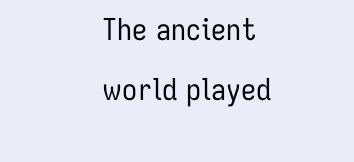The ancient world played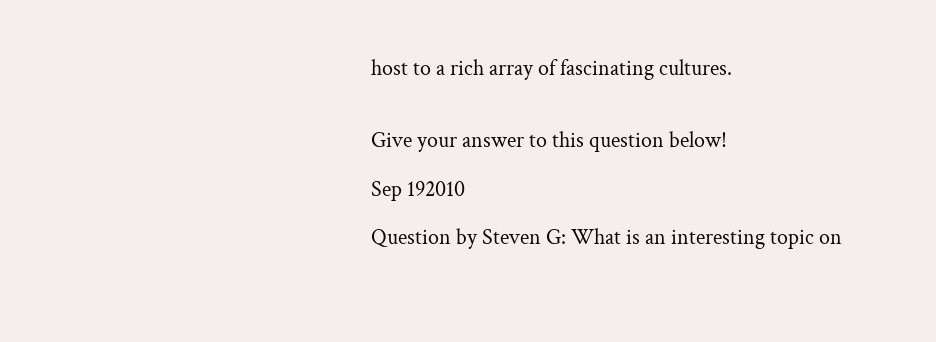host to a rich array of fascinating cultures.


Give your answer to this question below!

Sep 192010

Question by Steven G: What is an interesting topic on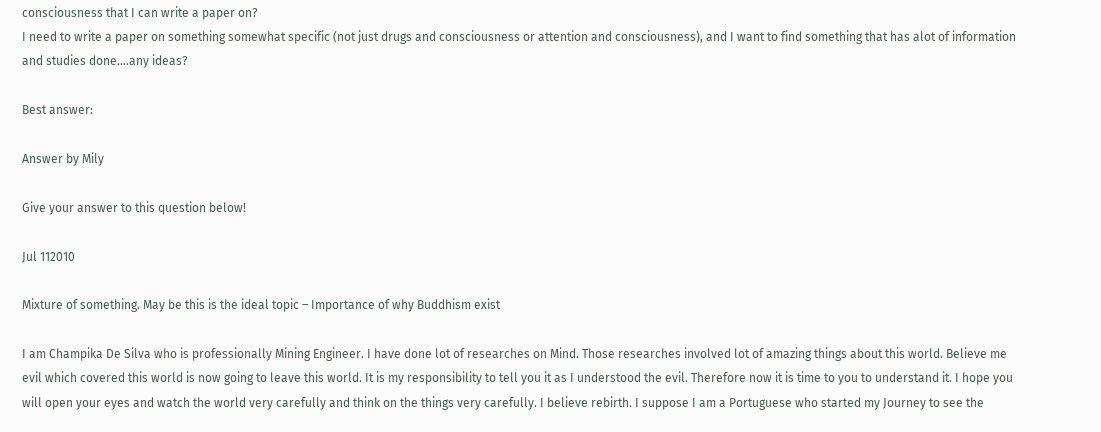consciousness that I can write a paper on?
I need to write a paper on something somewhat specific (not just drugs and consciousness or attention and consciousness), and I want to find something that has alot of information and studies done….any ideas?

Best answer:

Answer by Mily

Give your answer to this question below!

Jul 112010

Mixture of something. May be this is the ideal topic – Importance of why Buddhism exist

I am Champika De Silva who is professionally Mining Engineer. I have done lot of researches on Mind. Those researches involved lot of amazing things about this world. Believe me evil which covered this world is now going to leave this world. It is my responsibility to tell you it as I understood the evil. Therefore now it is time to you to understand it. I hope you will open your eyes and watch the world very carefully and think on the things very carefully. I believe rebirth. I suppose I am a Portuguese who started my Journey to see the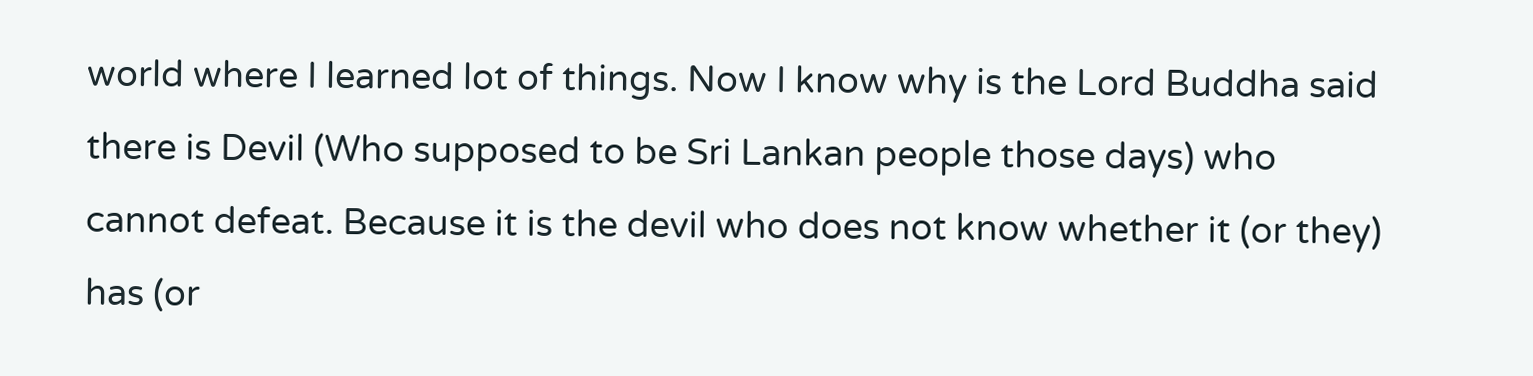world where I learned lot of things. Now I know why is the Lord Buddha said there is Devil (Who supposed to be Sri Lankan people those days) who cannot defeat. Because it is the devil who does not know whether it (or they) has (or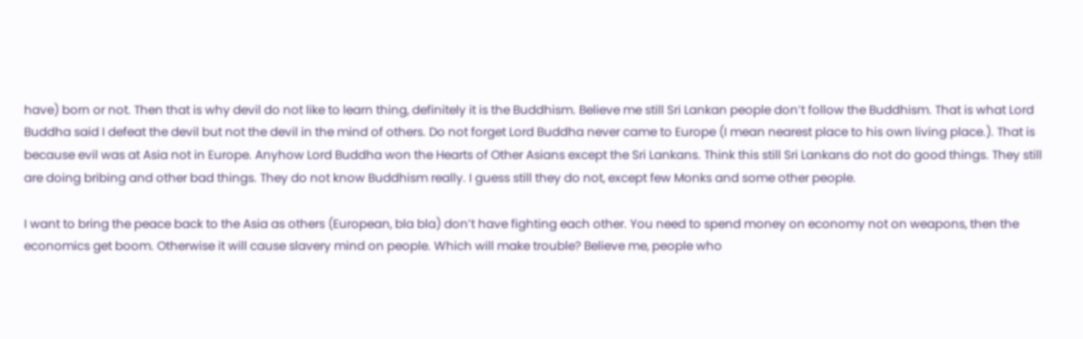have) born or not. Then that is why devil do not like to learn thing, definitely it is the Buddhism. Believe me still Sri Lankan people don’t follow the Buddhism. That is what Lord Buddha said I defeat the devil but not the devil in the mind of others. Do not forget Lord Buddha never came to Europe (I mean nearest place to his own living place.). That is because evil was at Asia not in Europe. Anyhow Lord Buddha won the Hearts of Other Asians except the Sri Lankans. Think this still Sri Lankans do not do good things. They still are doing bribing and other bad things. They do not know Buddhism really. I guess still they do not, except few Monks and some other people.

I want to bring the peace back to the Asia as others (European, bla bla) don’t have fighting each other. You need to spend money on economy not on weapons, then the economics get boom. Otherwise it will cause slavery mind on people. Which will make trouble? Believe me, people who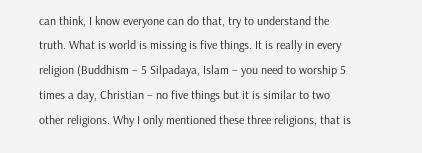can think, I know everyone can do that, try to understand the truth. What is world is missing is five things. It is really in every religion (Buddhism – 5 Silpadaya, Islam – you need to worship 5 times a day, Christian – no five things but it is similar to two other religions. Why I only mentioned these three religions, that is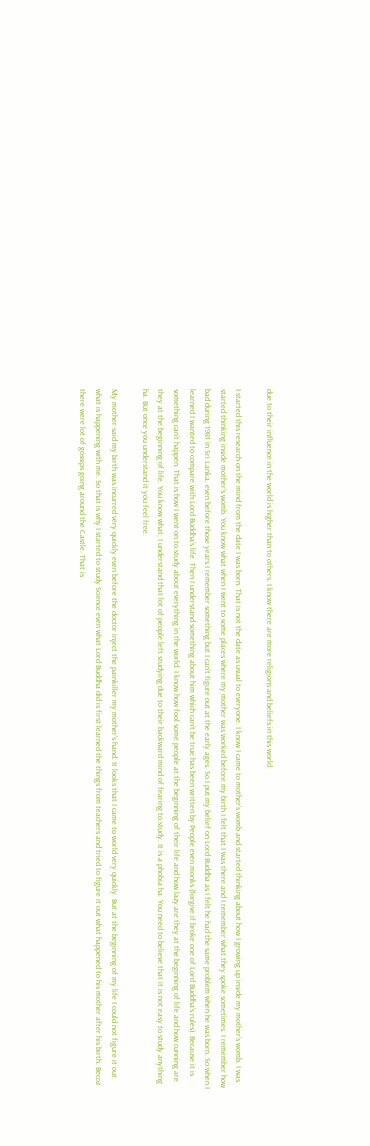due to their influence in the world is higher than to others. I know there are more religions and beliefs in this world.

I started this research on the mind from the date I was born. That is not the date as usual to everyone. I know I came to mother’s womb and started thinking about how I growing up inside my mother’s womb. I was started thinking inside mother’s womb. You know what when I went to some places where my mother was worked before my birth I felt that I was there and I remember what they spoke sometimes. I remember how bad during 1981 in Sri Lanka, even before those years I remember something but I can’t figure out at the early ages. So I put my belief on Lord Buddha as I felt he had the same problem when he was born. So when I learned I wanted to compare with Lord Buddha’s life. Then I understand something about him which can’t be true has been written by People even monks (forgive if broke one of Lord Buddha’s rules). Because it is something can’t happen. That is how I went on to study about everything in the world. I know how fool some people at the beginning of their life and how lazy are they at the beginning of life and how cunning are they at the beginning of life. You know what; I understand that lot of people left studying due to their backward mind of fearing to study. It is a phobia ha. You need to believe that it is not easy to study anything ha. But once you understand it you feel free.

My mother said my birth was incurred very quickly even before the doctor inject the painkiller my mother’s hand. It looks that I came to world very quickly. But at the beginning of my life I could not figure it out what is happening with me. So that is why I started to study Science even what Lord Buddha did is first learned the things from teachers and tried to figure it out what happened to his mother after his birth. Becoz there were lot of gossips going around the Castle. That is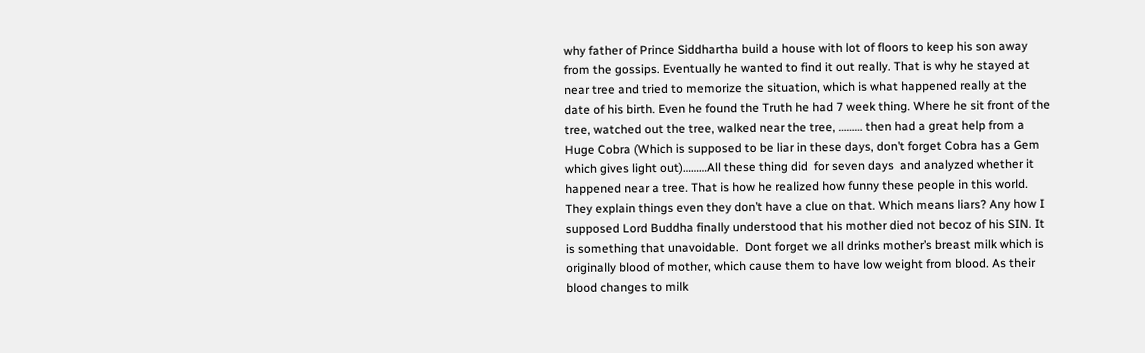why father of Prince Siddhartha build a house with lot of floors to keep his son away from the gossips. Eventually he wanted to find it out really. That is why he stayed at near tree and tried to memorize the situation, which is what happened really at the date of his birth. Even he found the Truth he had 7 week thing. Where he sit front of the tree, watched out the tree, walked near the tree, ……… then had a great help from a Huge Cobra (Which is supposed to be liar in these days, don’t forget Cobra has a Gem which gives light out)………All these thing did  for seven days  and analyzed whether it happened near a tree. That is how he realized how funny these people in this world. They explain things even they don’t have a clue on that. Which means liars? Any how I supposed Lord Buddha finally understood that his mother died not becoz of his SIN. It is something that unavoidable.  Dont forget we all drinks mother’s breast milk which is originally blood of mother, which cause them to have low weight from blood. As their blood changes to milk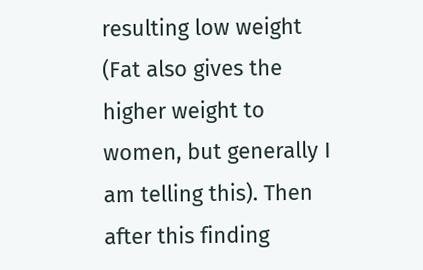resulting low weight (Fat also gives the higher weight to women, but generally I am telling this). Then after this finding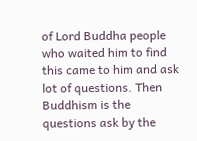of Lord Buddha people who waited him to find this came to him and ask lot of questions. Then Buddhism is the questions ask by the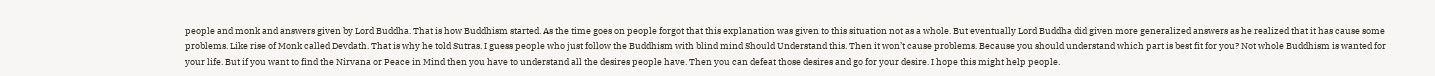people and monk and answers given by Lord Buddha. That is how Buddhism started. As the time goes on people forgot that this explanation was given to this situation not as a whole. But eventually Lord Buddha did given more generalized answers as he realized that it has cause some problems. Like rise of Monk called Devdath. That is why he told Sutras. I guess people who just follow the Buddhism with blind mind Should Understand this. Then it won’t cause problems. Because you should understand which part is best fit for you? Not whole Buddhism is wanted for your life. But if you want to find the Nirvana or Peace in Mind then you have to understand all the desires people have. Then you can defeat those desires and go for your desire. I hope this might help people.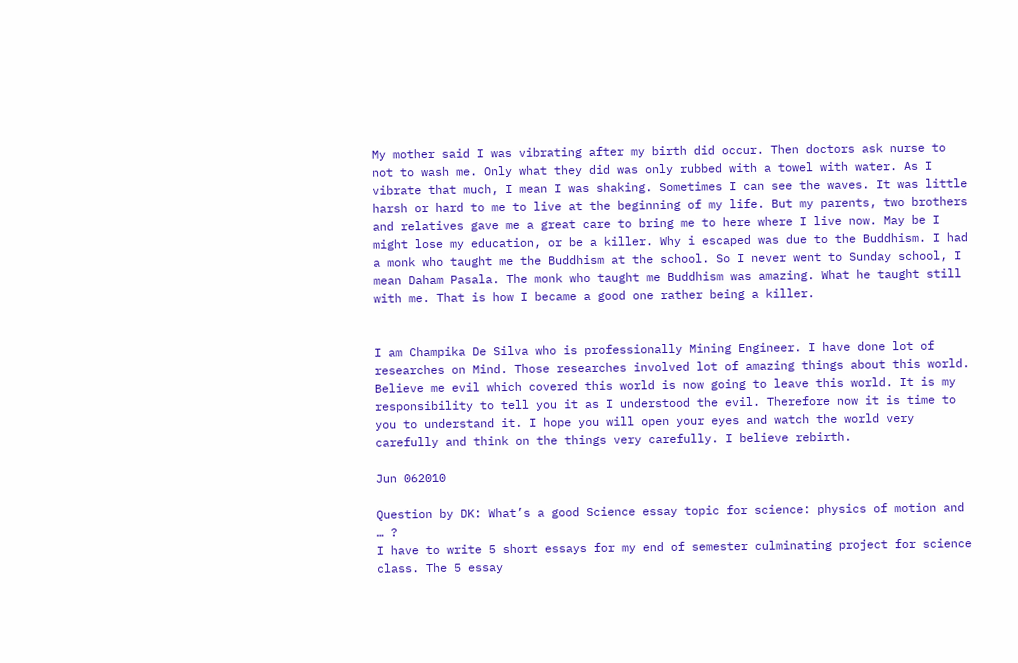My mother said I was vibrating after my birth did occur. Then doctors ask nurse to not to wash me. Only what they did was only rubbed with a towel with water. As I vibrate that much, I mean I was shaking. Sometimes I can see the waves. It was little harsh or hard to me to live at the beginning of my life. But my parents, two brothers and relatives gave me a great care to bring me to here where I live now. May be I might lose my education, or be a killer. Why i escaped was due to the Buddhism. I had a monk who taught me the Buddhism at the school. So I never went to Sunday school, I mean Daham Pasala. The monk who taught me Buddhism was amazing. What he taught still with me. That is how I became a good one rather being a killer.


I am Champika De Silva who is professionally Mining Engineer. I have done lot of researches on Mind. Those researches involved lot of amazing things about this world. Believe me evil which covered this world is now going to leave this world. It is my responsibility to tell you it as I understood the evil. Therefore now it is time to you to understand it. I hope you will open your eyes and watch the world very carefully and think on the things very carefully. I believe rebirth.

Jun 062010

Question by DK: What’s a good Science essay topic for science: physics of motion and … ?
I have to write 5 short essays for my end of semester culminating project for science class. The 5 essay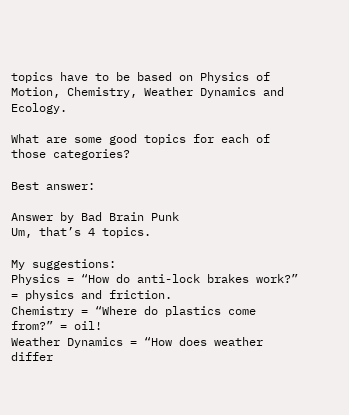topics have to be based on Physics of Motion, Chemistry, Weather Dynamics and Ecology.

What are some good topics for each of those categories?

Best answer:

Answer by Bad Brain Punk
Um, that’s 4 topics.

My suggestions:
Physics = “How do anti-lock brakes work?” = physics and friction.
Chemistry = “Where do plastics come from?” = oil!
Weather Dynamics = “How does weather differ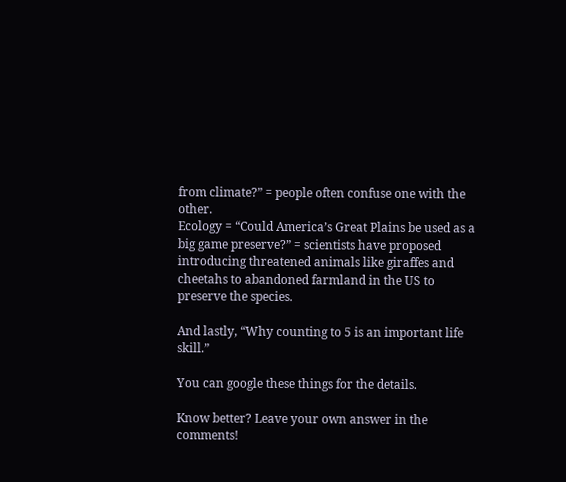from climate?” = people often confuse one with the other.
Ecology = “Could America’s Great Plains be used as a big game preserve?” = scientists have proposed introducing threatened animals like giraffes and cheetahs to abandoned farmland in the US to preserve the species.

And lastly, “Why counting to 5 is an important life skill.”

You can google these things for the details.

Know better? Leave your own answer in the comments!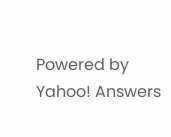Powered by Yahoo! Answers